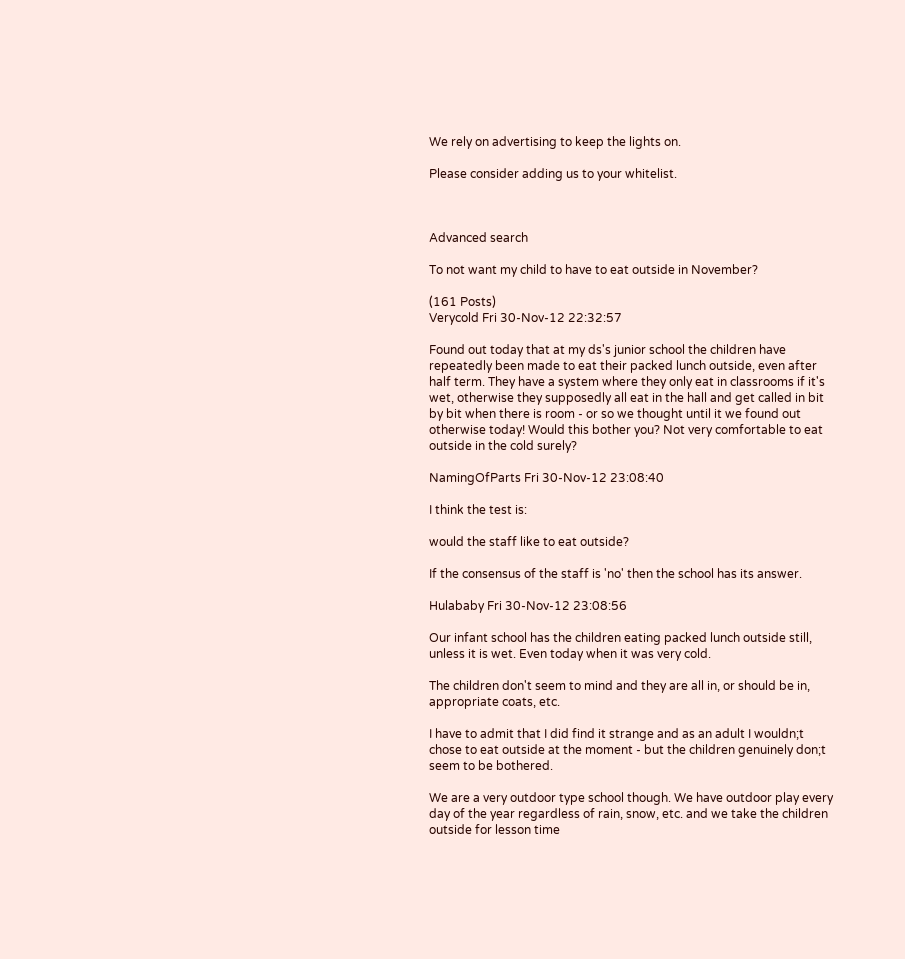We rely on advertising to keep the lights on.

Please consider adding us to your whitelist.



Advanced search

To not want my child to have to eat outside in November?

(161 Posts)
Verycold Fri 30-Nov-12 22:32:57

Found out today that at my ds's junior school the children have repeatedly been made to eat their packed lunch outside, even after half term. They have a system where they only eat in classrooms if it's wet, otherwise they supposedly all eat in the hall and get called in bit by bit when there is room - or so we thought until it we found out otherwise today! Would this bother you? Not very comfortable to eat outside in the cold surely?

NamingOfParts Fri 30-Nov-12 23:08:40

I think the test is:

would the staff like to eat outside?

If the consensus of the staff is 'no' then the school has its answer.

Hulababy Fri 30-Nov-12 23:08:56

Our infant school has the children eating packed lunch outside still, unless it is wet. Even today when it was very cold.

The children don't seem to mind and they are all in, or should be in, appropriate coats, etc.

I have to admit that I did find it strange and as an adult I wouldn;t chose to eat outside at the moment - but the children genuinely don;t seem to be bothered.

We are a very outdoor type school though. We have outdoor play every day of the year regardless of rain, snow, etc. and we take the children outside for lesson time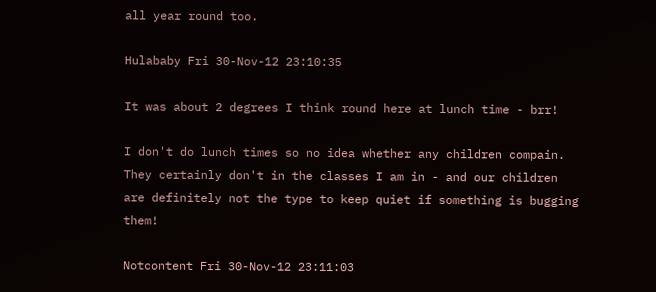all year round too.

Hulababy Fri 30-Nov-12 23:10:35

It was about 2 degrees I think round here at lunch time - brr!

I don't do lunch times so no idea whether any children compain. They certainly don't in the classes I am in - and our children are definitely not the type to keep quiet if something is bugging them!

Notcontent Fri 30-Nov-12 23:11:03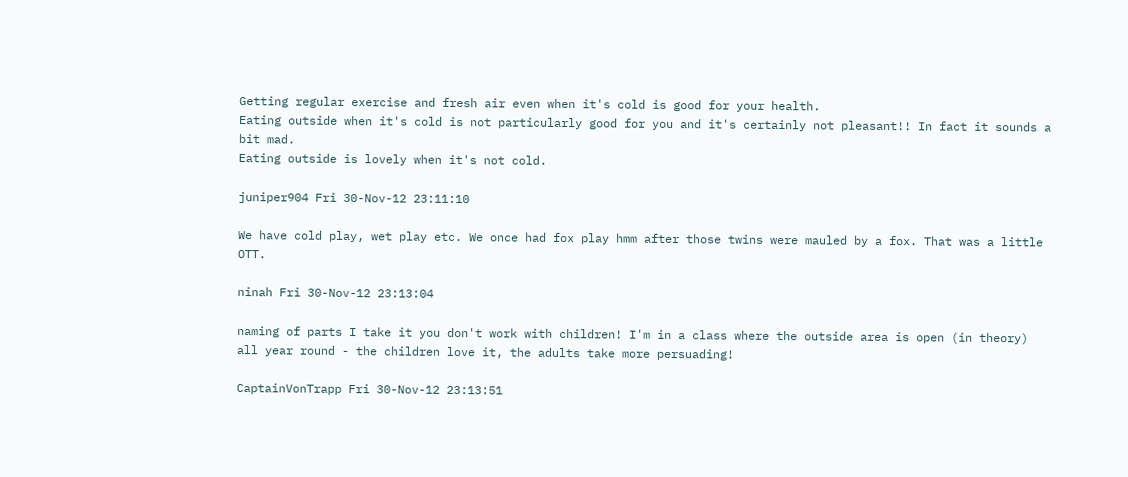Getting regular exercise and fresh air even when it's cold is good for your health.
Eating outside when it's cold is not particularly good for you and it's certainly not pleasant!! In fact it sounds a bit mad.
Eating outside is lovely when it's not cold.

juniper904 Fri 30-Nov-12 23:11:10

We have cold play, wet play etc. We once had fox play hmm after those twins were mauled by a fox. That was a little OTT.

ninah Fri 30-Nov-12 23:13:04

naming of parts I take it you don't work with children! I'm in a class where the outside area is open (in theory) all year round - the children love it, the adults take more persuading!

CaptainVonTrapp Fri 30-Nov-12 23:13:51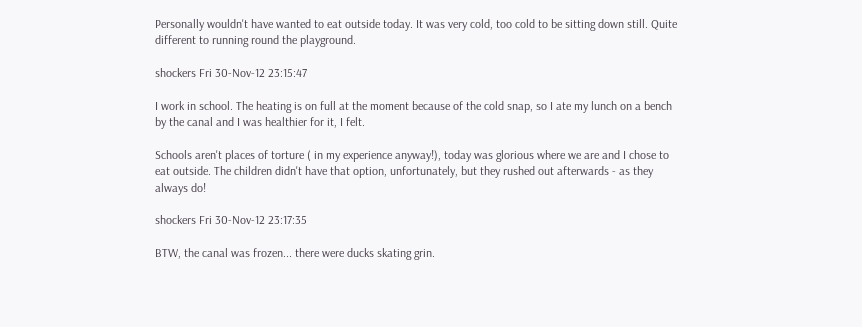Personally wouldn't have wanted to eat outside today. It was very cold, too cold to be sitting down still. Quite different to running round the playground.

shockers Fri 30-Nov-12 23:15:47

I work in school. The heating is on full at the moment because of the cold snap, so I ate my lunch on a bench by the canal and I was healthier for it, I felt.

Schools aren't places of torture ( in my experience anyway!), today was glorious where we are and I chose to eat outside. The children didn't have that option, unfortunately, but they rushed out afterwards - as they always do!

shockers Fri 30-Nov-12 23:17:35

BTW, the canal was frozen... there were ducks skating grin.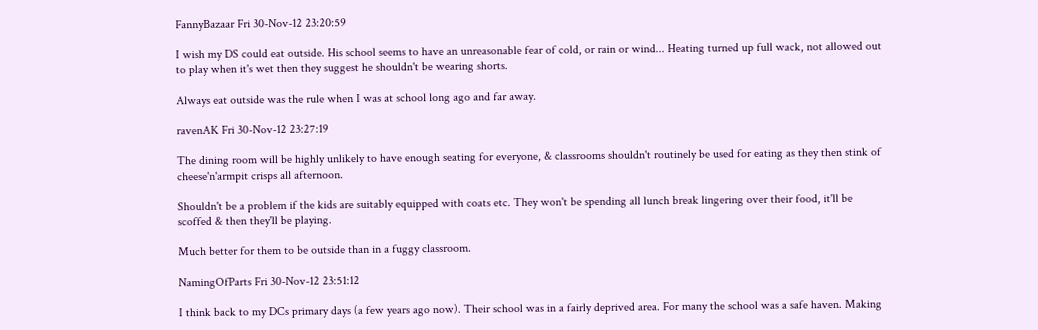FannyBazaar Fri 30-Nov-12 23:20:59

I wish my DS could eat outside. His school seems to have an unreasonable fear of cold, or rain or wind... Heating turned up full wack, not allowed out to play when it's wet then they suggest he shouldn't be wearing shorts.

Always eat outside was the rule when I was at school long ago and far away.

ravenAK Fri 30-Nov-12 23:27:19

The dining room will be highly unlikely to have enough seating for everyone, & classrooms shouldn't routinely be used for eating as they then stink of cheese'n'armpit crisps all afternoon.

Shouldn't be a problem if the kids are suitably equipped with coats etc. They won't be spending all lunch break lingering over their food, it'll be scoffed & then they'll be playing.

Much better for them to be outside than in a fuggy classroom.

NamingOfParts Fri 30-Nov-12 23:51:12

I think back to my DCs primary days (a few years ago now). Their school was in a fairly deprived area. For many the school was a safe haven. Making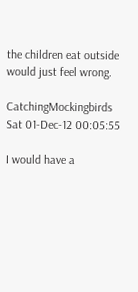the children eat outside would just feel wrong.

CatchingMockingbirds Sat 01-Dec-12 00:05:55

I would have a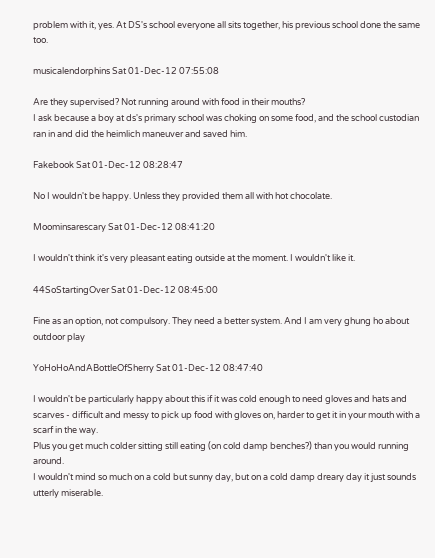problem with it, yes. At DS's school everyone all sits together, his previous school done the same too.

musicalendorphins Sat 01-Dec-12 07:55:08

Are they supervised? Not running around with food in their mouths?
I ask because a boy at ds's primary school was choking on some food, and the school custodian ran in and did the heimlich maneuver and saved him.

Fakebook Sat 01-Dec-12 08:28:47

No I wouldn't be happy. Unless they provided them all with hot chocolate.

Moominsarescary Sat 01-Dec-12 08:41:20

I wouldn't think it's very pleasant eating outside at the moment. I wouldn't like it.

44SoStartingOver Sat 01-Dec-12 08:45:00

Fine as an option, not compulsory. They need a better system. And I am very ghung ho about outdoor play

YoHoHoAndABottleOfSherry Sat 01-Dec-12 08:47:40

I wouldn't be particularly happy about this if it was cold enough to need gloves and hats and scarves - difficult and messy to pick up food with gloves on, harder to get it in your mouth with a scarf in the way.
Plus you get much colder sitting still eating (on cold damp benches?) than you would running around.
I wouldn't mind so much on a cold but sunny day, but on a cold damp dreary day it just sounds utterly miserable.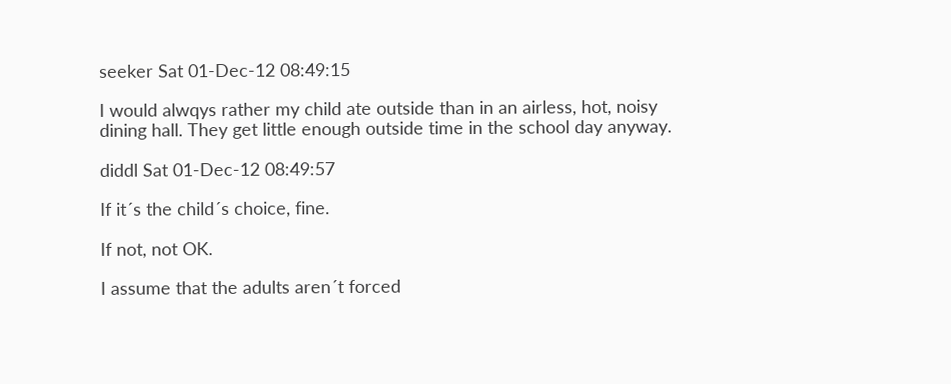seeker Sat 01-Dec-12 08:49:15

I would alwqys rather my child ate outside than in an airless, hot, noisy dining hall. They get little enough outside time in the school day anyway.

diddl Sat 01-Dec-12 08:49:57

If it´s the child´s choice, fine.

If not, not OK.

I assume that the adults aren´t forced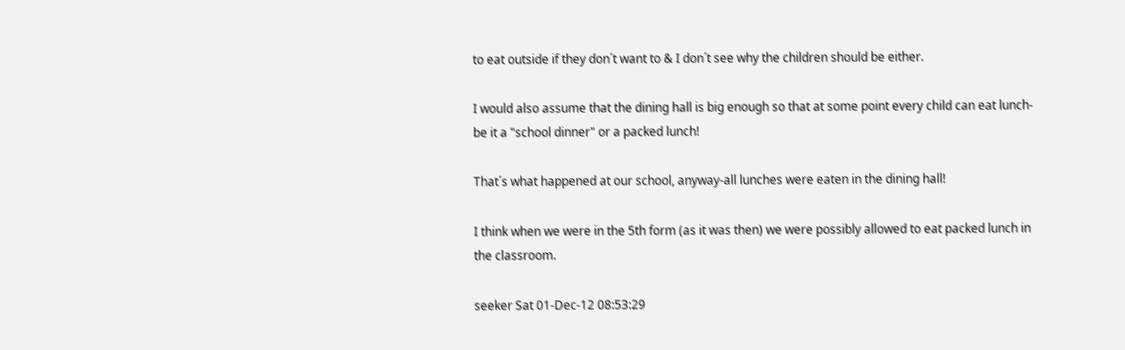to eat outside if they don´t want to & I don´t see why the children should be either.

I would also assume that the dining hall is big enough so that at some point every child can eat lunch-be it a "school dinner" or a packed lunch!

That´s what happened at our school, anyway-all lunches were eaten in the dining hall!

I think when we were in the 5th form (as it was then) we were possibly allowed to eat packed lunch in the classroom.

seeker Sat 01-Dec-12 08:53:29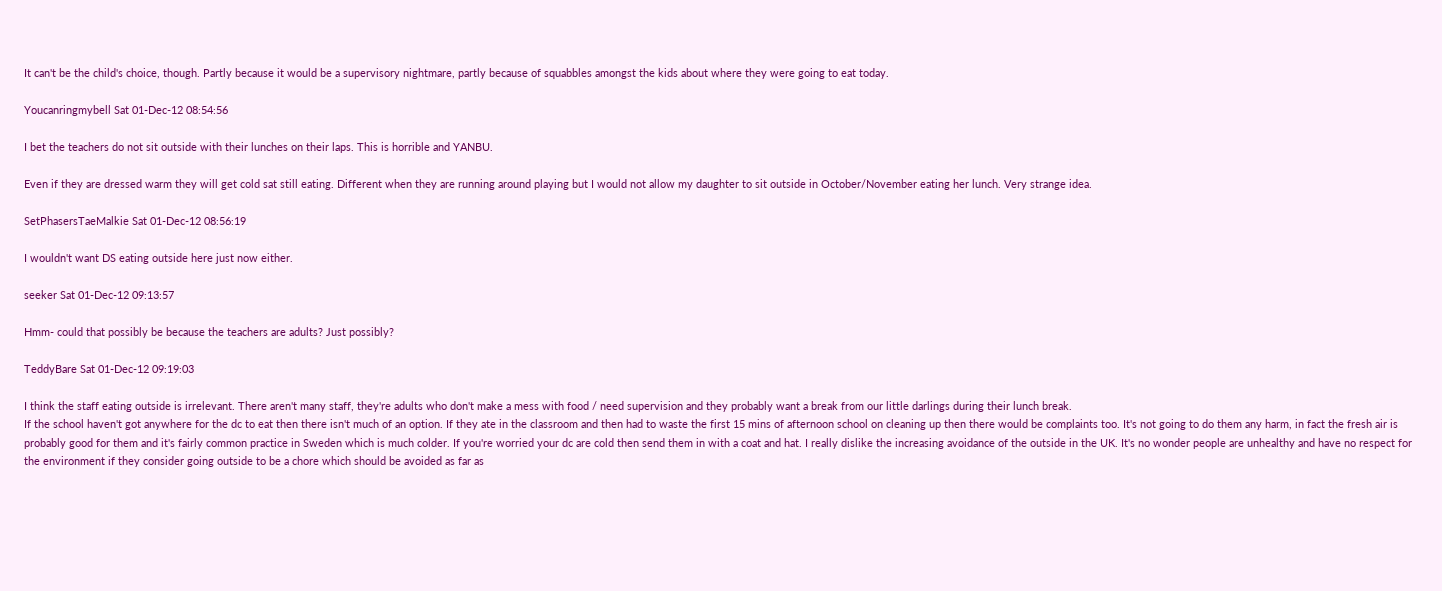It can't be the child's choice, though. Partly because it would be a supervisory nightmare, partly because of squabbles amongst the kids about where they were going to eat today.

Youcanringmybell Sat 01-Dec-12 08:54:56

I bet the teachers do not sit outside with their lunches on their laps. This is horrible and YANBU.

Even if they are dressed warm they will get cold sat still eating. Different when they are running around playing but I would not allow my daughter to sit outside in October/November eating her lunch. Very strange idea.

SetPhasersTaeMalkie Sat 01-Dec-12 08:56:19

I wouldn't want DS eating outside here just now either.

seeker Sat 01-Dec-12 09:13:57

Hmm- could that possibly be because the teachers are adults? Just possibly?

TeddyBare Sat 01-Dec-12 09:19:03

I think the staff eating outside is irrelevant. There aren't many staff, they're adults who don't make a mess with food / need supervision and they probably want a break from our little darlings during their lunch break.
If the school haven't got anywhere for the dc to eat then there isn't much of an option. If they ate in the classroom and then had to waste the first 15 mins of afternoon school on cleaning up then there would be complaints too. It's not going to do them any harm, in fact the fresh air is probably good for them and it's fairly common practice in Sweden which is much colder. If you're worried your dc are cold then send them in with a coat and hat. I really dislike the increasing avoidance of the outside in the UK. It's no wonder people are unhealthy and have no respect for the environment if they consider going outside to be a chore which should be avoided as far as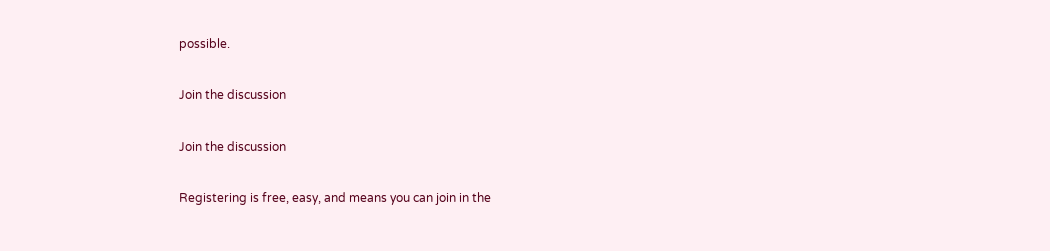possible.

Join the discussion

Join the discussion

Registering is free, easy, and means you can join in the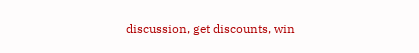discussion, get discounts, win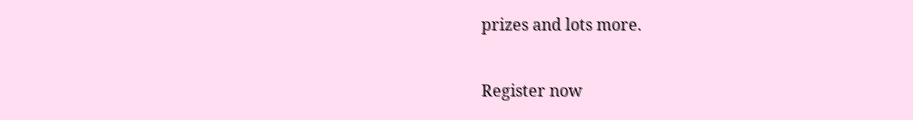prizes and lots more.

Register now